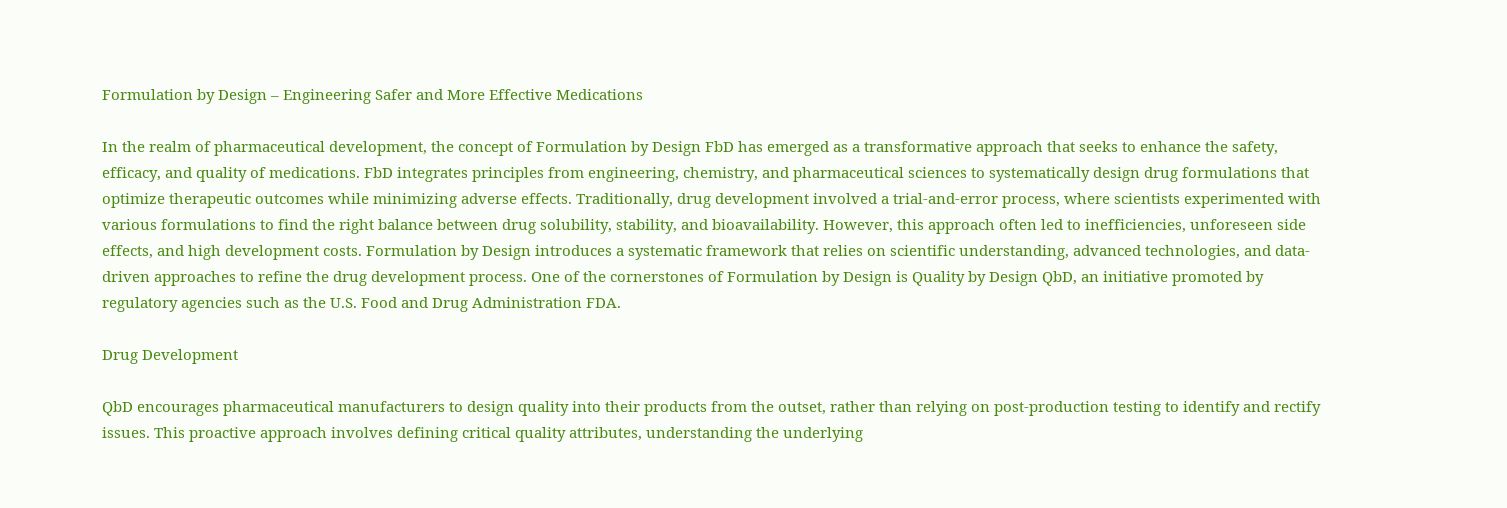Formulation by Design – Engineering Safer and More Effective Medications

In the realm of pharmaceutical development, the concept of Formulation by Design FbD has emerged as a transformative approach that seeks to enhance the safety, efficacy, and quality of medications. FbD integrates principles from engineering, chemistry, and pharmaceutical sciences to systematically design drug formulations that optimize therapeutic outcomes while minimizing adverse effects. Traditionally, drug development involved a trial-and-error process, where scientists experimented with various formulations to find the right balance between drug solubility, stability, and bioavailability. However, this approach often led to inefficiencies, unforeseen side effects, and high development costs. Formulation by Design introduces a systematic framework that relies on scientific understanding, advanced technologies, and data-driven approaches to refine the drug development process. One of the cornerstones of Formulation by Design is Quality by Design QbD, an initiative promoted by regulatory agencies such as the U.S. Food and Drug Administration FDA.

Drug Development

QbD encourages pharmaceutical manufacturers to design quality into their products from the outset, rather than relying on post-production testing to identify and rectify issues. This proactive approach involves defining critical quality attributes, understanding the underlying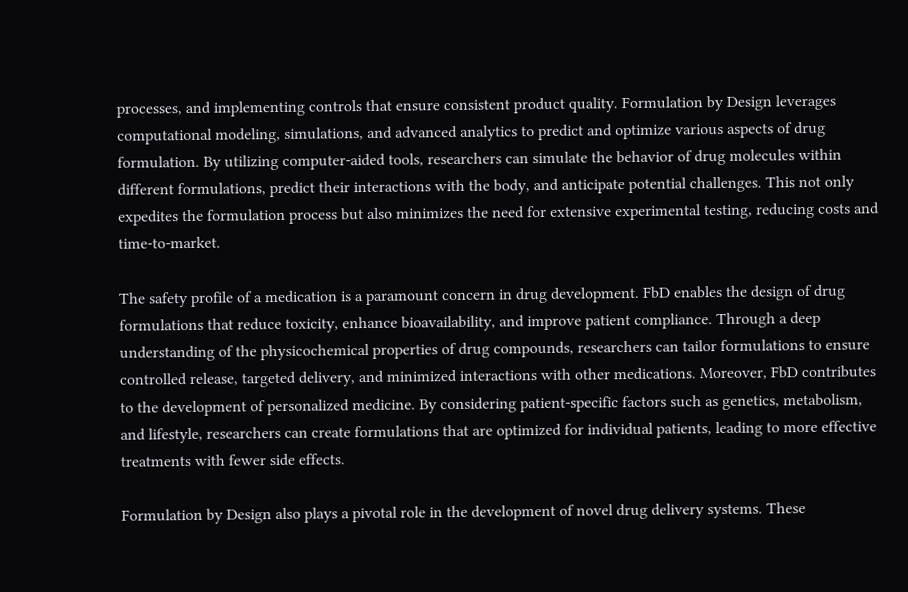processes, and implementing controls that ensure consistent product quality. Formulation by Design leverages computational modeling, simulations, and advanced analytics to predict and optimize various aspects of drug formulation. By utilizing computer-aided tools, researchers can simulate the behavior of drug molecules within different formulations, predict their interactions with the body, and anticipate potential challenges. This not only expedites the formulation process but also minimizes the need for extensive experimental testing, reducing costs and time-to-market.

The safety profile of a medication is a paramount concern in drug development. FbD enables the design of drug formulations that reduce toxicity, enhance bioavailability, and improve patient compliance. Through a deep understanding of the physicochemical properties of drug compounds, researchers can tailor formulations to ensure controlled release, targeted delivery, and minimized interactions with other medications. Moreover, FbD contributes to the development of personalized medicine. By considering patient-specific factors such as genetics, metabolism, and lifestyle, researchers can create formulations that are optimized for individual patients, leading to more effective treatments with fewer side effects.

Formulation by Design also plays a pivotal role in the development of novel drug delivery systems. These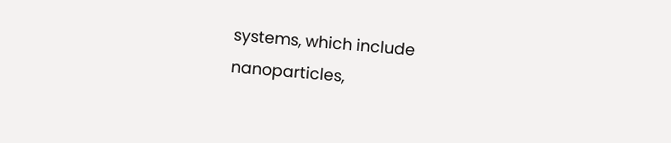systems, which include nanoparticles,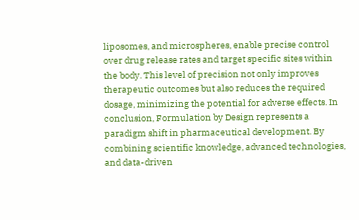liposomes, and microspheres, enable precise control over drug release rates and target specific sites within the body. This level of precision not only improves therapeutic outcomes but also reduces the required dosage, minimizing the potential for adverse effects. In conclusion, Formulation by Design represents a paradigm shift in pharmaceutical development. By combining scientific knowledge, advanced technologies, and data-driven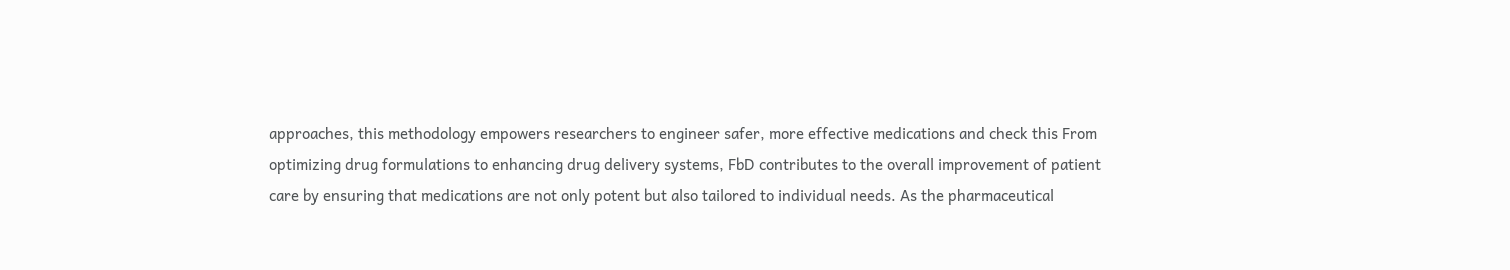approaches, this methodology empowers researchers to engineer safer, more effective medications and check this From optimizing drug formulations to enhancing drug delivery systems, FbD contributes to the overall improvement of patient care by ensuring that medications are not only potent but also tailored to individual needs. As the pharmaceutical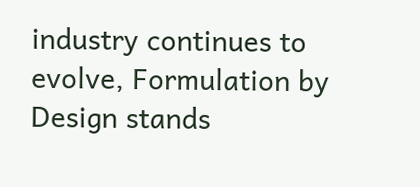industry continues to evolve, Formulation by Design stands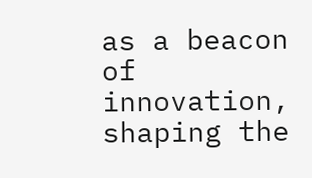as a beacon of innovation, shaping the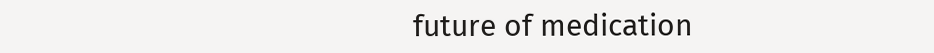future of medication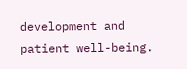development and patient well-being.